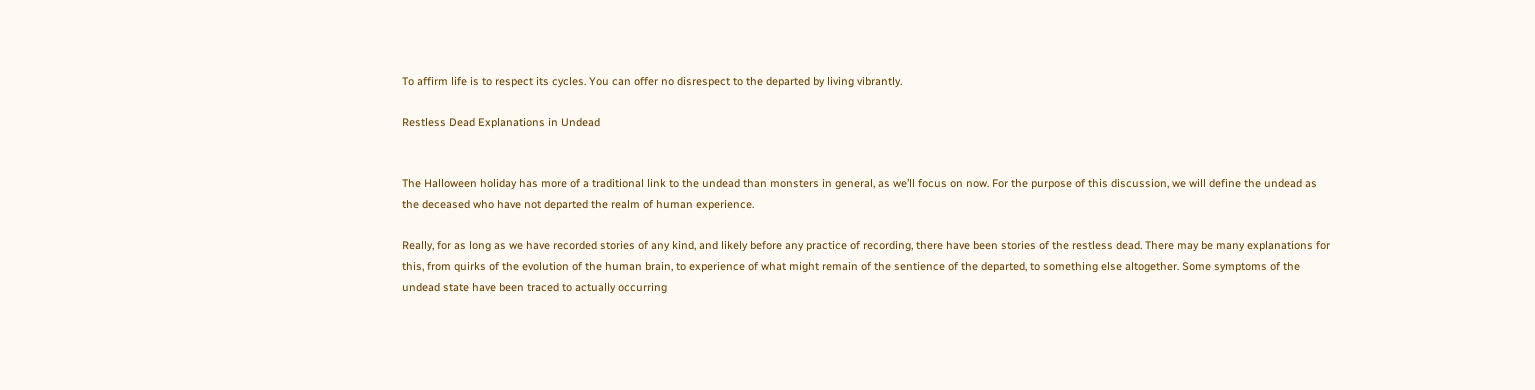To affirm life is to respect its cycles. You can offer no disrespect to the departed by living vibrantly.

Restless Dead Explanations in Undead


The Halloween holiday has more of a traditional link to the undead than monsters in general, as we’ll focus on now. For the purpose of this discussion, we will define the undead as the deceased who have not departed the realm of human experience.

Really, for as long as we have recorded stories of any kind, and likely before any practice of recording, there have been stories of the restless dead. There may be many explanations for this, from quirks of the evolution of the human brain, to experience of what might remain of the sentience of the departed, to something else altogether. Some symptoms of the undead state have been traced to actually occurring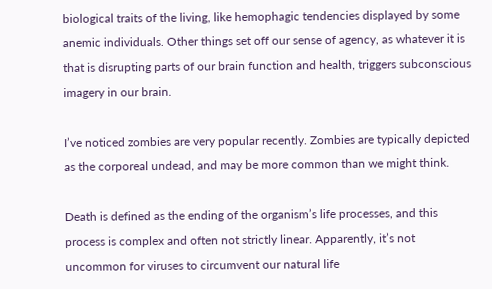biological traits of the living, like hemophagic tendencies displayed by some anemic individuals. Other things set off our sense of agency, as whatever it is that is disrupting parts of our brain function and health, triggers subconscious imagery in our brain.

I’ve noticed zombies are very popular recently. Zombies are typically depicted as the corporeal undead, and may be more common than we might think.

Death is defined as the ending of the organism’s life processes, and this process is complex and often not strictly linear. Apparently, it’s not uncommon for viruses to circumvent our natural life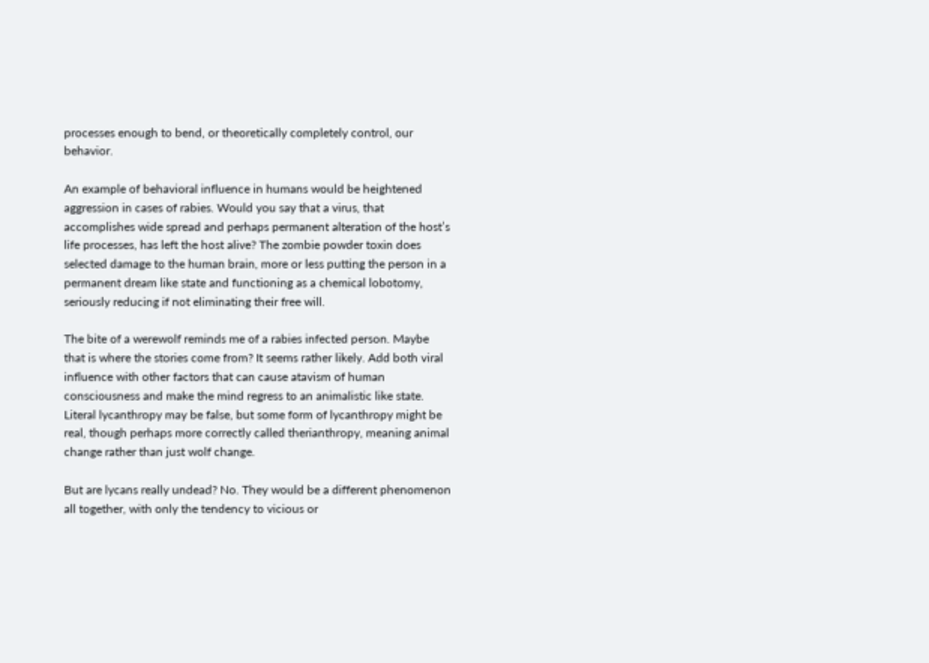processes enough to bend, or theoretically completely control, our behavior.

An example of behavioral influence in humans would be heightened aggression in cases of rabies. Would you say that a virus, that accomplishes wide spread and perhaps permanent alteration of the host’s life processes, has left the host alive? The zombie powder toxin does selected damage to the human brain, more or less putting the person in a permanent dream like state and functioning as a chemical lobotomy, seriously reducing if not eliminating their free will.

The bite of a werewolf reminds me of a rabies infected person. Maybe that is where the stories come from? It seems rather likely. Add both viral influence with other factors that can cause atavism of human consciousness and make the mind regress to an animalistic like state. Literal lycanthropy may be false, but some form of lycanthropy might be real, though perhaps more correctly called therianthropy, meaning animal change rather than just wolf change.

But are lycans really undead? No. They would be a different phenomenon all together, with only the tendency to vicious or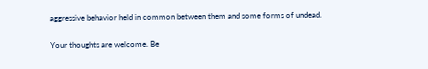aggressive behavior held in common between them and some forms of undead.

Your thoughts are welcome. Be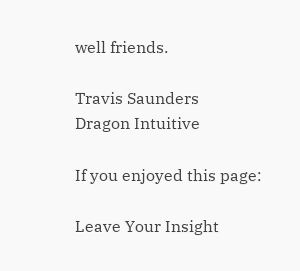well friends.

Travis Saunders
Dragon Intuitive

If you enjoyed this page:

Leave Your Insight